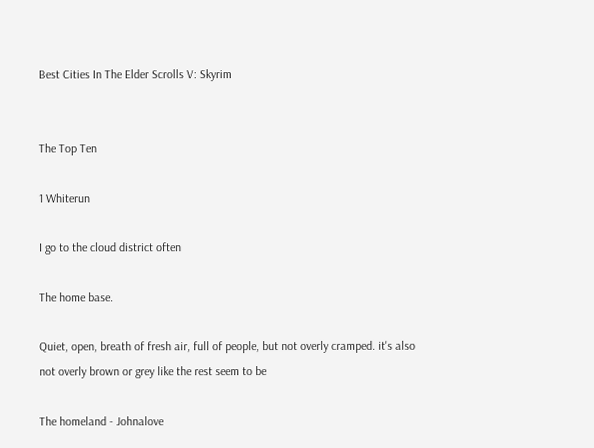Best Cities In The Elder Scrolls V: Skyrim


The Top Ten

1 Whiterun

I go to the cloud district often

The home base.

Quiet, open, breath of fresh air, full of people, but not overly cramped. it's also not overly brown or grey like the rest seem to be

The homeland - Johnalove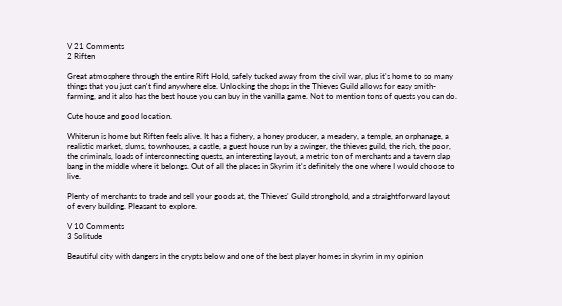V 21 Comments
2 Riften

Great atmosphere through the entire Rift Hold, safely tucked away from the civil war, plus it's home to so many things that you just can't find anywhere else. Unlocking the shops in the Thieves Guild allows for easy smith-farming, and it also has the best house you can buy in the vanilla game. Not to mention tons of quests you can do.

Cute house and good location.

Whiterun is home but Riften feels alive. It has a fishery, a honey producer, a meadery, a temple, an orphanage, a realistic market, slums, townhouses, a castle, a guest house run by a swinger, the thieves guild, the rich, the poor, the criminals, loads of interconnecting quests, an interesting layout, a metric ton of merchants and a tavern slap bang in the middle where it belongs. Out of all the places in Skyrim it's definitely the one where I would choose to live.

Plenty of merchants to trade and sell your goods at, the Thieves' Guild stronghold, and a straightforward layout of every building. Pleasant to explore.

V 10 Comments
3 Solitude

Beautiful city with dangers in the crypts below and one of the best player homes in skyrim in my opinion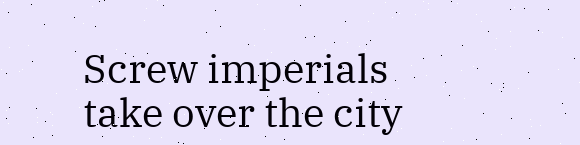Screw imperials take over the city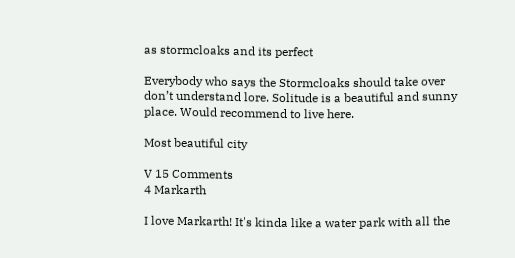as stormcloaks and its perfect

Everybody who says the Stormcloaks should take over don’t understand lore. Solitude is a beautiful and sunny place. Would recommend to live here.

Most beautiful city

V 15 Comments
4 Markarth

I love Markarth! It's kinda like a water park with all the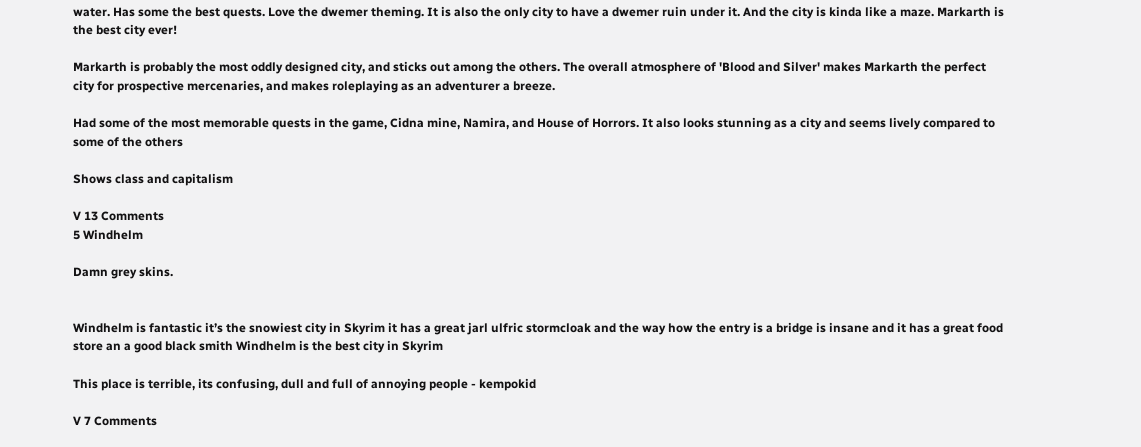water. Has some the best quests. Love the dwemer theming. It is also the only city to have a dwemer ruin under it. And the city is kinda like a maze. Markarth is the best city ever!

Markarth is probably the most oddly designed city, and sticks out among the others. The overall atmosphere of 'Blood and Silver' makes Markarth the perfect city for prospective mercenaries, and makes roleplaying as an adventurer a breeze.

Had some of the most memorable quests in the game, Cidna mine, Namira, and House of Horrors. It also looks stunning as a city and seems lively compared to some of the others

Shows class and capitalism

V 13 Comments
5 Windhelm

Damn grey skins.


Windhelm is fantastic it’s the snowiest city in Skyrim it has a great jarl ulfric stormcloak and the way how the entry is a bridge is insane and it has a great food store an a good black smith Windhelm is the best city in Skyrim

This place is terrible, its confusing, dull and full of annoying people - kempokid

V 7 Comments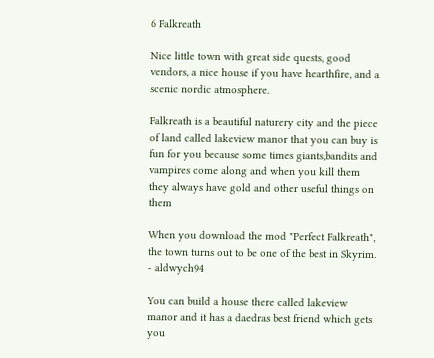6 Falkreath

Nice little town with great side quests, good vendors, a nice house if you have hearthfire, and a scenic nordic atmosphere.

Falkreath is a beautiful naturery city and the piece of land called lakeview manor that you can buy is fun for you because some times giants,bandits and vampires come along and when you kill them they always have gold and other useful things on them

When you download the mod "Perfect Falkreath", the town turns out to be one of the best in Skyrim. - aldwych94

You can build a house there called lakeview manor and it has a daedras best friend which gets you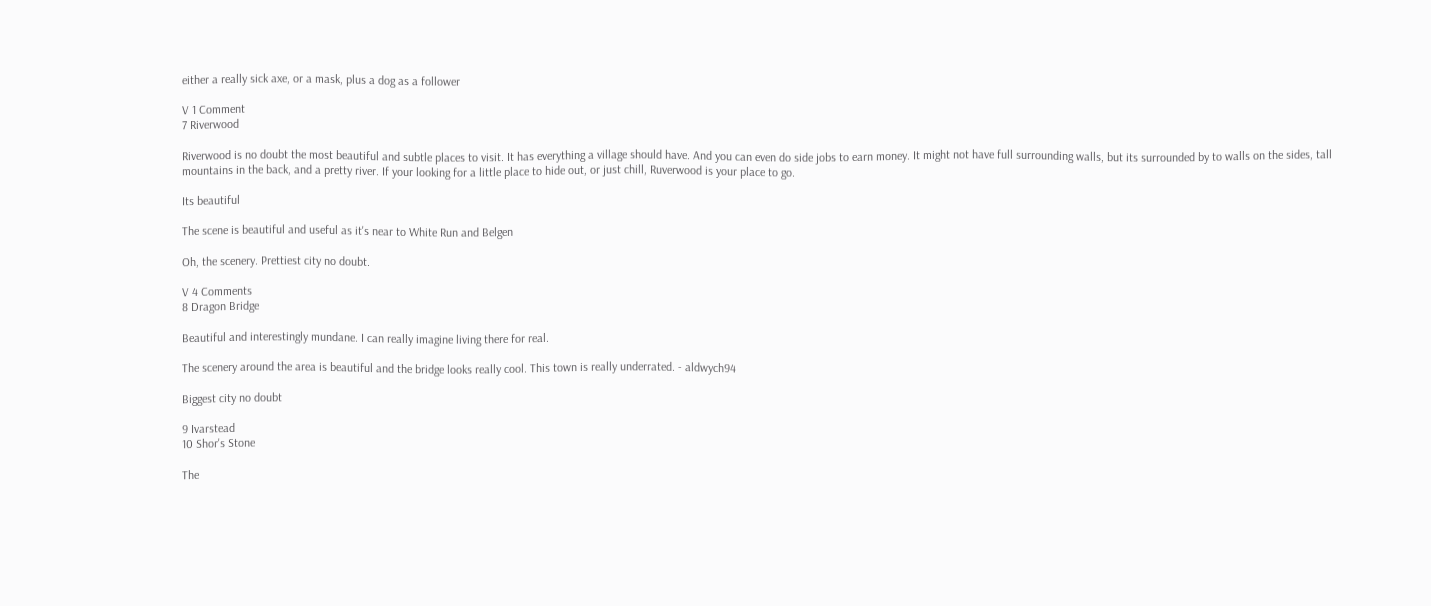either a really sick axe, or a mask, plus a dog as a follower

V 1 Comment
7 Riverwood

Riverwood is no doubt the most beautiful and subtle places to visit. It has everything a village should have. And you can even do side jobs to earn money. It might not have full surrounding walls, but its surrounded by to walls on the sides, tall mountains in the back, and a pretty river. If your looking for a little place to hide out, or just chill, Ruverwood is your place to go.

Its beautiful

The scene is beautiful and useful as it's near to White Run and Belgen

Oh, the scenery. Prettiest city no doubt.

V 4 Comments
8 Dragon Bridge

Beautiful and interestingly mundane. I can really imagine living there for real.

The scenery around the area is beautiful and the bridge looks really cool. This town is really underrated. - aldwych94

Biggest city no doubt

9 Ivarstead
10 Shor's Stone

The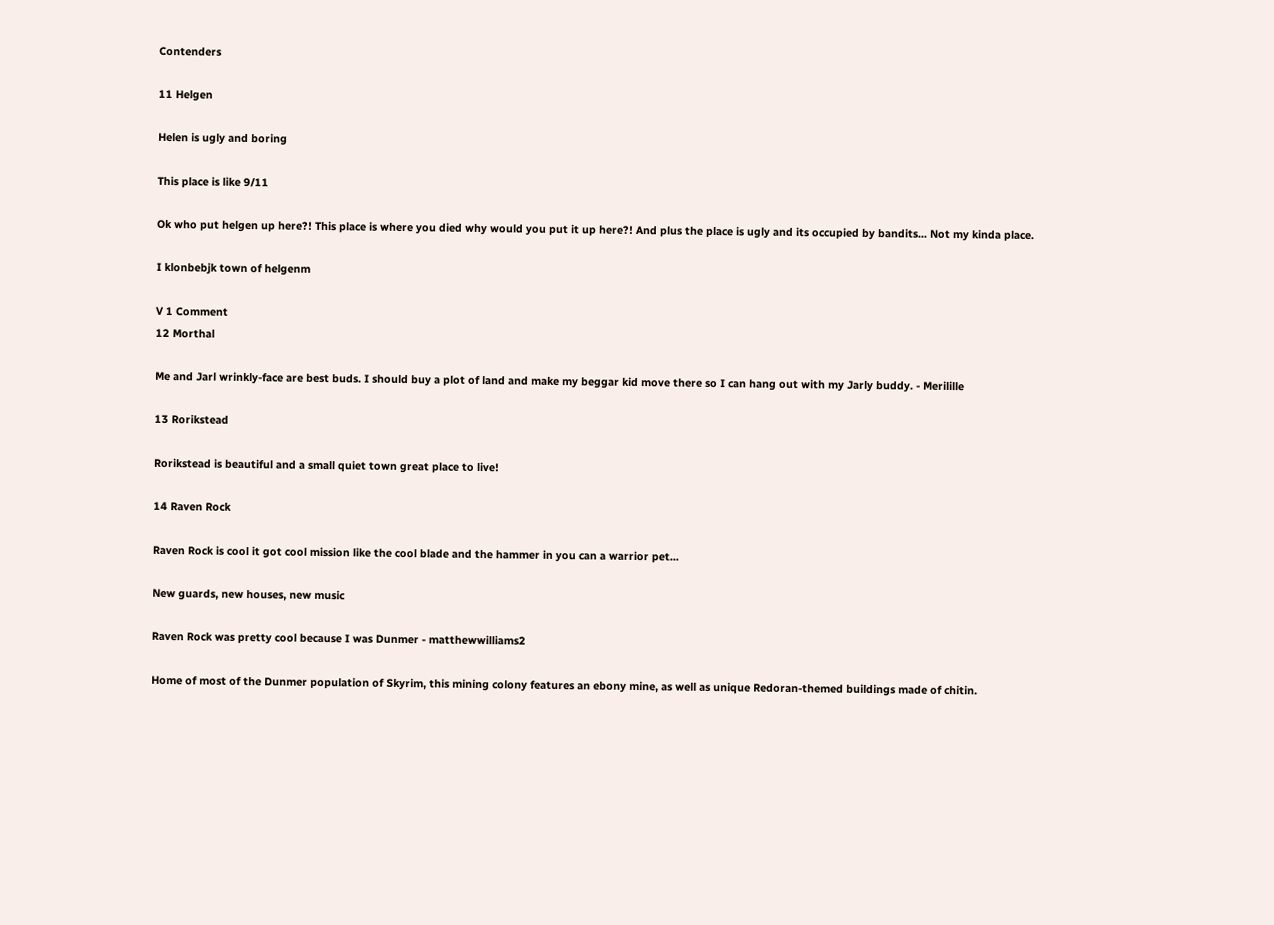Contenders

11 Helgen

Helen is ugly and boring

This place is like 9/11

Ok who put helgen up here?! This place is where you died why would you put it up here?! And plus the place is ugly and its occupied by bandits... Not my kinda place.

I klonbebjk town of helgenm

V 1 Comment
12 Morthal

Me and Jarl wrinkly-face are best buds. I should buy a plot of land and make my beggar kid move there so I can hang out with my Jarly buddy. - Merilille

13 Rorikstead

Rorikstead is beautiful and a small quiet town great place to live!

14 Raven Rock

Raven Rock is cool it got cool mission like the cool blade and the hammer in you can a warrior pet...

New guards, new houses, new music

Raven Rock was pretty cool because I was Dunmer - matthewwilliams2

Home of most of the Dunmer population of Skyrim, this mining colony features an ebony mine, as well as unique Redoran-themed buildings made of chitin.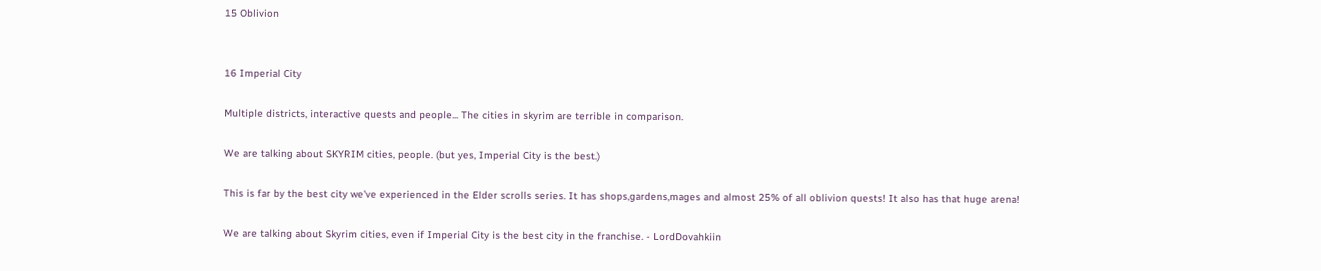15 Oblivion


16 Imperial City

Multiple districts, interactive quests and people... The cities in skyrim are terrible in comparison.

We are talking about SKYRIM cities, people. (but yes, Imperial City is the best.)

This is far by the best city we've experienced in the Elder scrolls series. It has shops,gardens,mages and almost 25% of all oblivion quests! It also has that huge arena!

We are talking about Skyrim cities, even if Imperial City is the best city in the franchise. - LordDovahkiin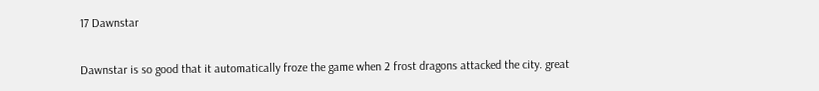17 Dawnstar

Dawnstar is so good that it automatically froze the game when 2 frost dragons attacked the city. great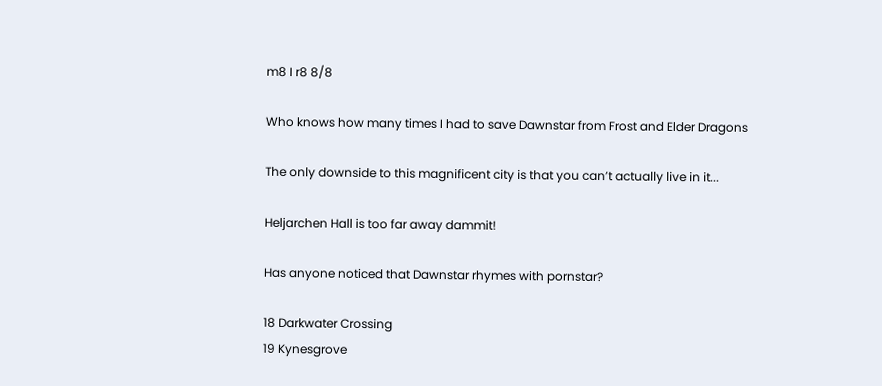m8 I r8 8/8

Who knows how many times I had to save Dawnstar from Frost and Elder Dragons

The only downside to this magnificent city is that you can’t actually live in it...

Heljarchen Hall is too far away dammit!

Has anyone noticed that Dawnstar rhymes with pornstar?

18 Darkwater Crossing
19 Kynesgrove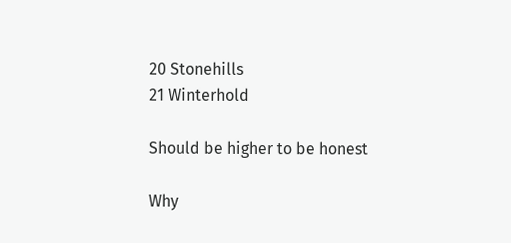20 Stonehills
21 Winterhold

Should be higher to be honest

Why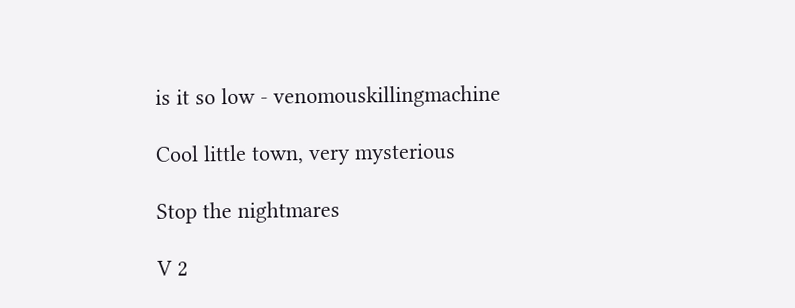is it so low - venomouskillingmachine

Cool little town, very mysterious

Stop the nightmares

V 2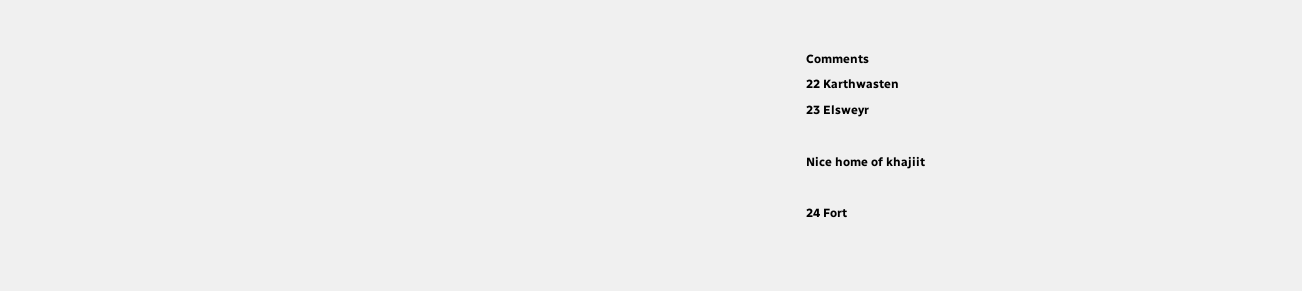Comments
22 Karthwasten
23 Elsweyr

Nice home of khajiit

24 Fort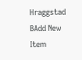Hraggstad
BAdd New Item